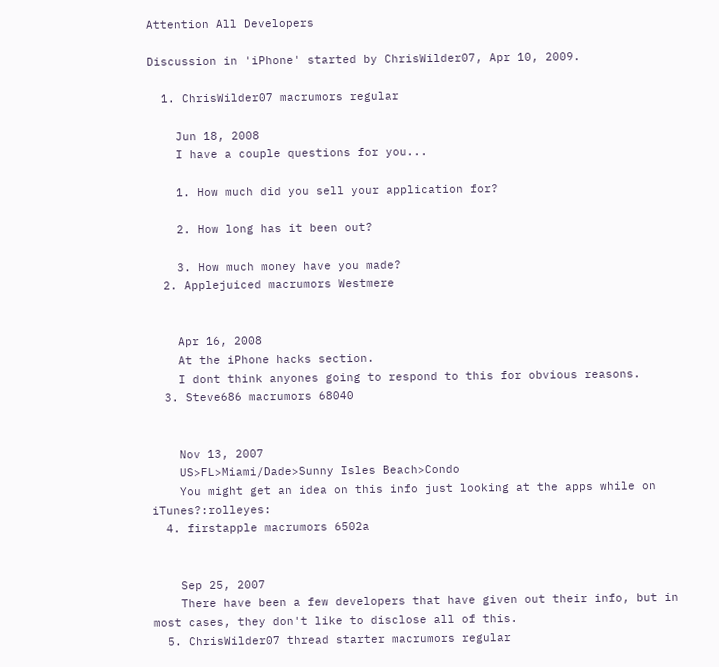Attention All Developers

Discussion in 'iPhone' started by ChrisWilder07, Apr 10, 2009.

  1. ChrisWilder07 macrumors regular

    Jun 18, 2008
    I have a couple questions for you...

    1. How much did you sell your application for?

    2. How long has it been out?

    3. How much money have you made?
  2. Applejuiced macrumors Westmere


    Apr 16, 2008
    At the iPhone hacks section.
    I dont think anyones going to respond to this for obvious reasons.
  3. Steve686 macrumors 68040


    Nov 13, 2007
    US>FL>Miami/Dade>Sunny Isles Beach>Condo
    You might get an idea on this info just looking at the apps while on iTunes?:rolleyes:
  4. firstapple macrumors 6502a


    Sep 25, 2007
    There have been a few developers that have given out their info, but in most cases, they don't like to disclose all of this.
  5. ChrisWilder07 thread starter macrumors regular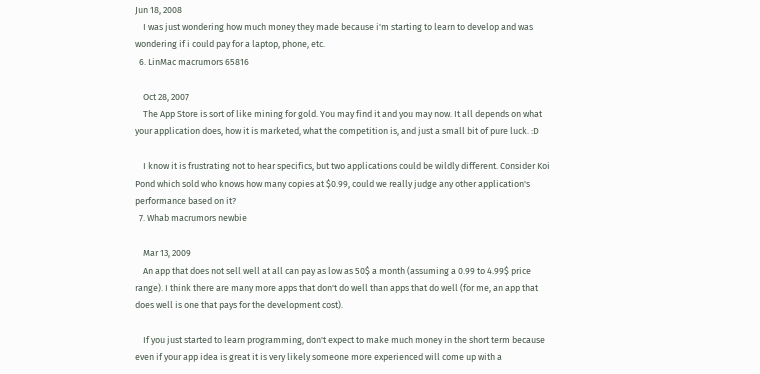Jun 18, 2008
    I was just wondering how much money they made because i'm starting to learn to develop and was wondering if i could pay for a laptop, phone, etc.
  6. LinMac macrumors 65816

    Oct 28, 2007
    The App Store is sort of like mining for gold. You may find it and you may now. It all depends on what your application does, how it is marketed, what the competition is, and just a small bit of pure luck. :D

    I know it is frustrating not to hear specifics, but two applications could be wildly different. Consider Koi Pond which sold who knows how many copies at $0.99, could we really judge any other application's performance based on it?
  7. Whab macrumors newbie

    Mar 13, 2009
    An app that does not sell well at all can pay as low as 50$ a month (assuming a 0.99 to 4.99$ price range). I think there are many more apps that don't do well than apps that do well (for me, an app that does well is one that pays for the development cost).

    If you just started to learn programming, don't expect to make much money in the short term because even if your app idea is great it is very likely someone more experienced will come up with a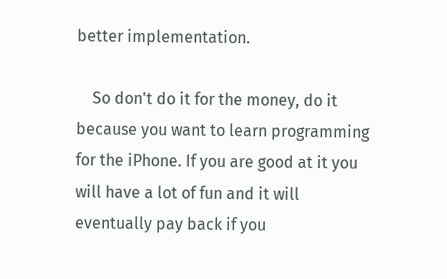better implementation.

    So don't do it for the money, do it because you want to learn programming for the iPhone. If you are good at it you will have a lot of fun and it will eventually pay back if you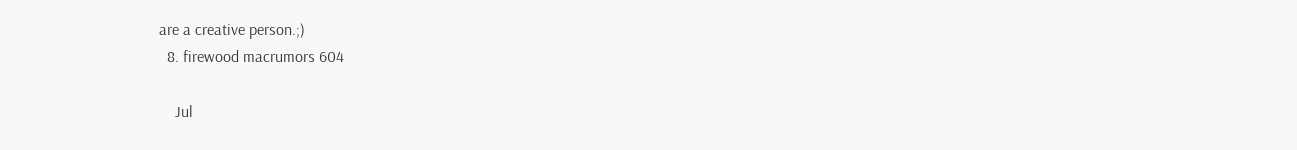are a creative person.;)
  8. firewood macrumors 604

    Jul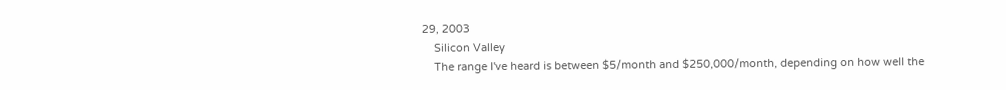29, 2003
    Silicon Valley
    The range I've heard is between $5/month and $250,000/month, depending on how well the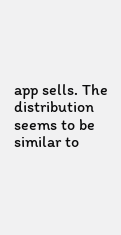app sells. The distribution seems to be similar to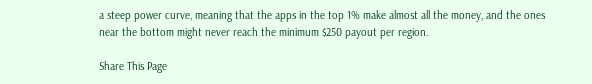a steep power curve, meaning that the apps in the top 1% make almost all the money, and the ones near the bottom might never reach the minimum $250 payout per region.

Share This Page